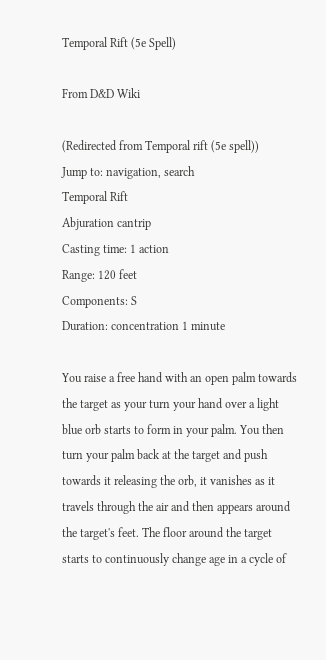Temporal Rift (5e Spell)

From D&D Wiki

(Redirected from Temporal rift (5e spell))
Jump to: navigation, search
Temporal Rift
Abjuration cantrip
Casting time: 1 action
Range: 120 feet
Components: S
Duration: concentration 1 minute

You raise a free hand with an open palm towards the target as your turn your hand over a light blue orb starts to form in your palm. You then turn your palm back at the target and push towards it releasing the orb, it vanishes as it travels through the air and then appears around the target's feet. The floor around the target starts to continuously change age in a cycle of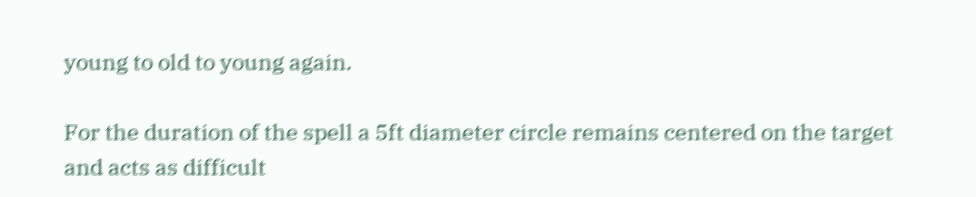young to old to young again.

For the duration of the spell a 5ft diameter circle remains centered on the target and acts as difficult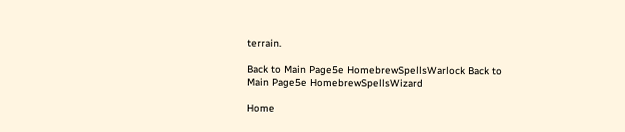terrain.

Back to Main Page5e HomebrewSpellsWarlock Back to Main Page5e HomebrewSpellsWizard

Home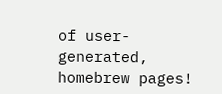of user-generated,
homebrew pages!